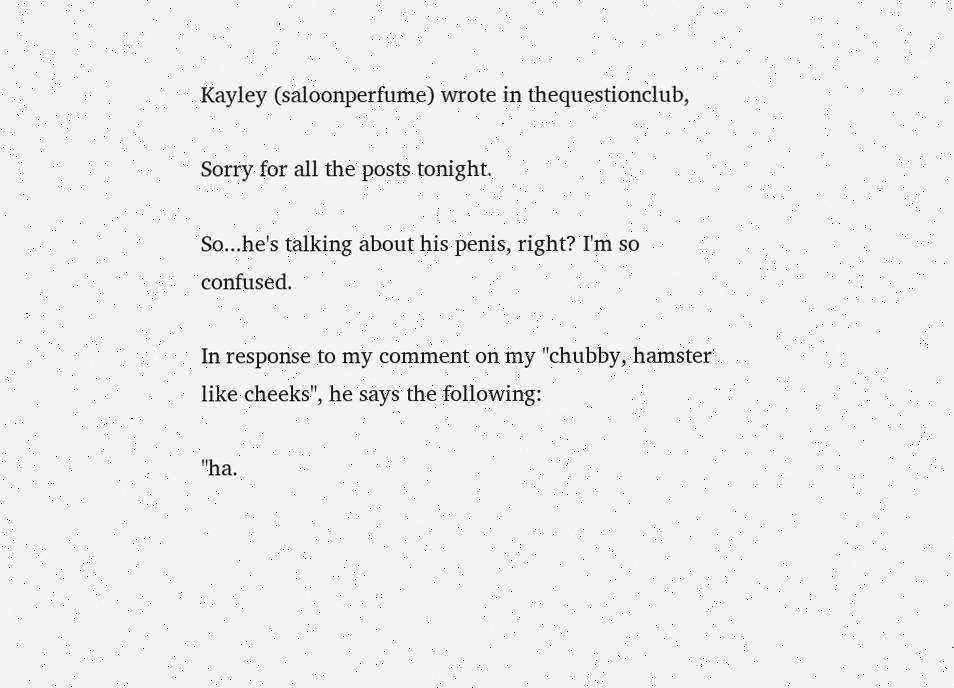Kayley (saloonperfume) wrote in thequestionclub,

Sorry for all the posts tonight.

So...he's talking about his penis, right? I'm so confused.

In response to my comment on my "chubby, hamster like cheeks", he says the following:

"ha.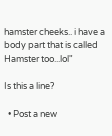hamster cheeks.. i have a body part that is called Hamster too...lol"

Is this a line?

  • Post a new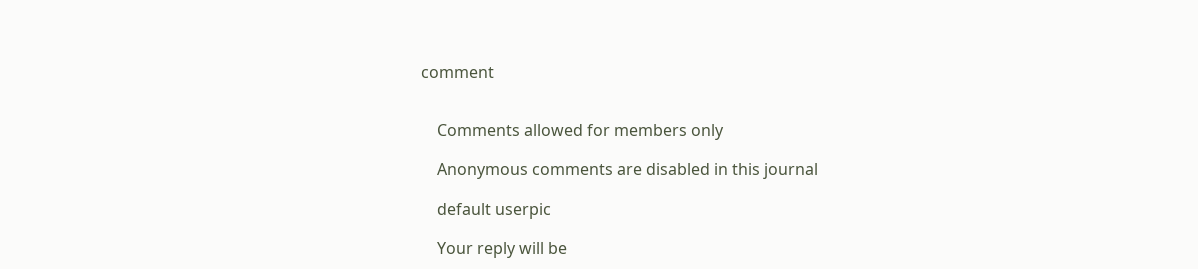comment


    Comments allowed for members only

    Anonymous comments are disabled in this journal

    default userpic

    Your reply will be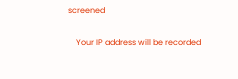screened

    Your IP address will be recorded